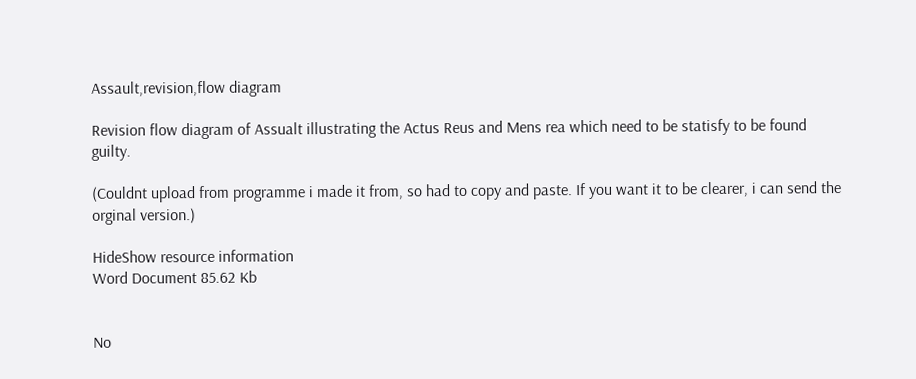Assault,revision,flow diagram

Revision flow diagram of Assualt illustrating the Actus Reus and Mens rea which need to be statisfy to be found guilty.

(Couldnt upload from programme i made it from, so had to copy and paste. If you want it to be clearer, i can send the orginal version.)

HideShow resource information
Word Document 85.62 Kb


No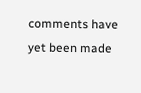comments have yet been made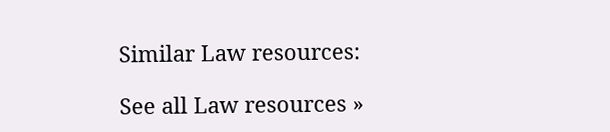Similar Law resources:

See all Law resources »